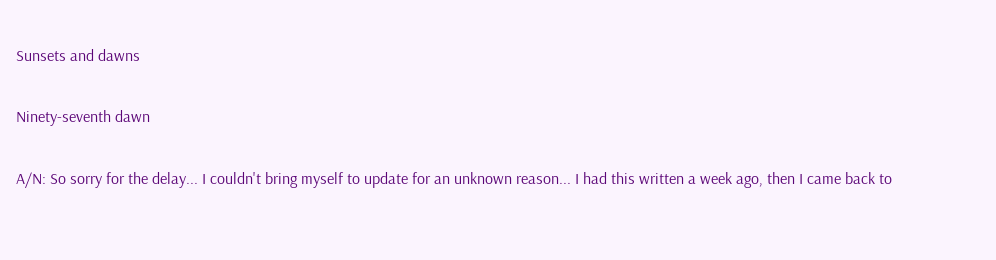Sunsets and dawns

Ninety-seventh dawn

A/N: So sorry for the delay... I couldn't bring myself to update for an unknown reason... I had this written a week ago, then I came back to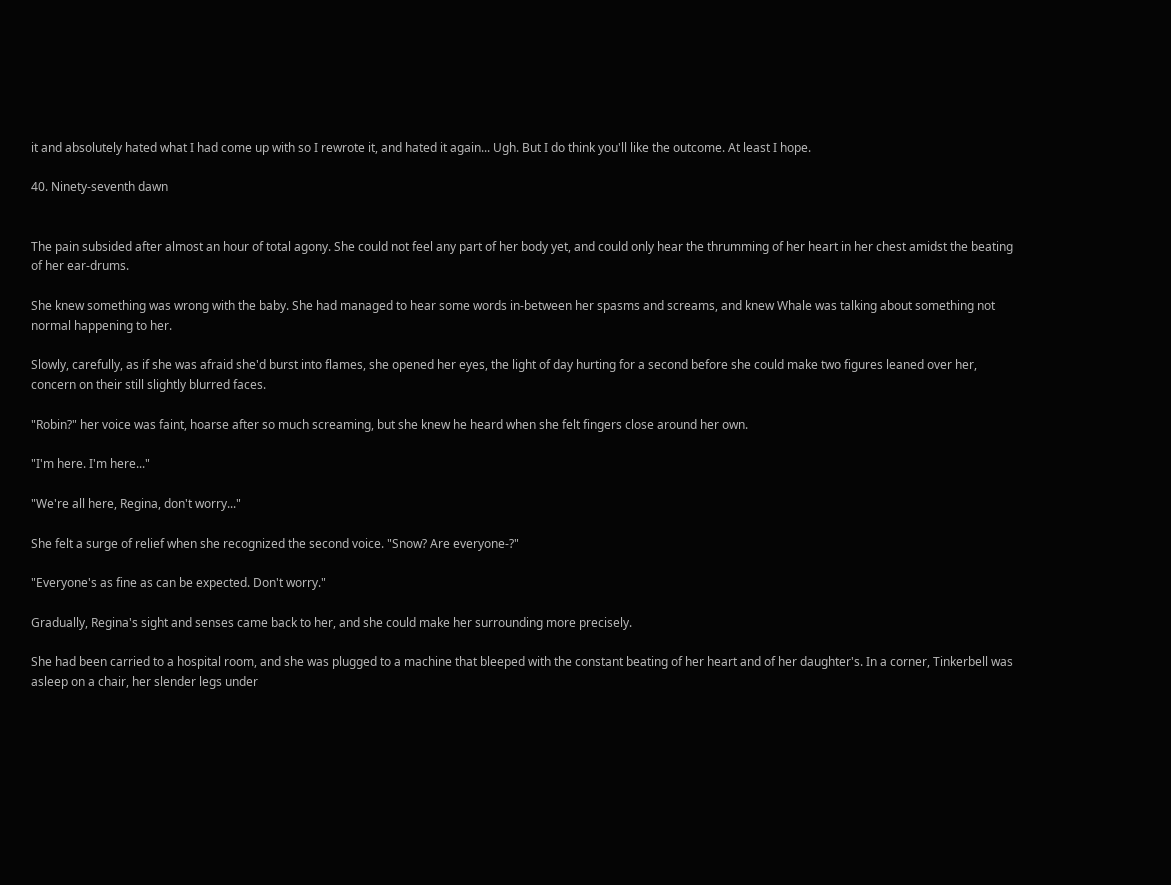it and absolutely hated what I had come up with so I rewrote it, and hated it again... Ugh. But I do think you'll like the outcome. At least I hope.

40. Ninety-seventh dawn


The pain subsided after almost an hour of total agony. She could not feel any part of her body yet, and could only hear the thrumming of her heart in her chest amidst the beating of her ear-drums.

She knew something was wrong with the baby. She had managed to hear some words in-between her spasms and screams, and knew Whale was talking about something not normal happening to her.

Slowly, carefully, as if she was afraid she'd burst into flames, she opened her eyes, the light of day hurting for a second before she could make two figures leaned over her, concern on their still slightly blurred faces.

"Robin?" her voice was faint, hoarse after so much screaming, but she knew he heard when she felt fingers close around her own.

"I'm here. I'm here..."

"We're all here, Regina, don't worry..."

She felt a surge of relief when she recognized the second voice. "Snow? Are everyone-?"

"Everyone's as fine as can be expected. Don't worry."

Gradually, Regina's sight and senses came back to her, and she could make her surrounding more precisely.

She had been carried to a hospital room, and she was plugged to a machine that bleeped with the constant beating of her heart and of her daughter's. In a corner, Tinkerbell was asleep on a chair, her slender legs under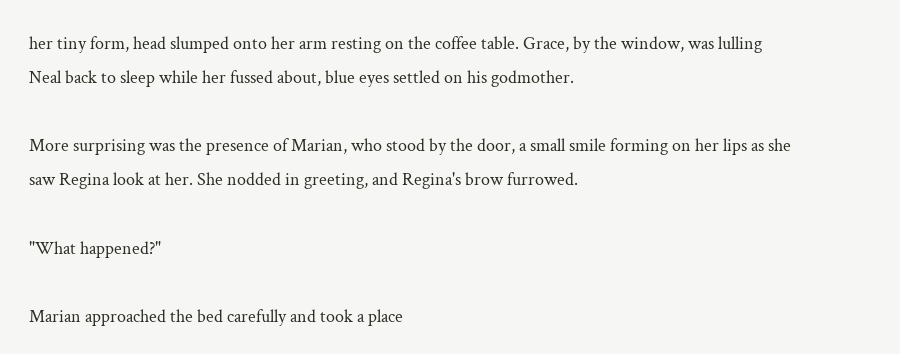her tiny form, head slumped onto her arm resting on the coffee table. Grace, by the window, was lulling Neal back to sleep while her fussed about, blue eyes settled on his godmother.

More surprising was the presence of Marian, who stood by the door, a small smile forming on her lips as she saw Regina look at her. She nodded in greeting, and Regina's brow furrowed.

"What happened?"

Marian approached the bed carefully and took a place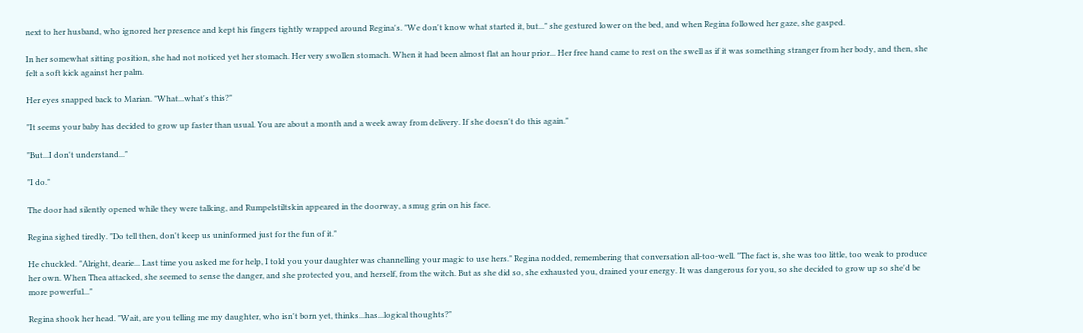next to her husband, who ignored her presence and kept his fingers tightly wrapped around Regina's. "We don't know what started it, but..." she gestured lower on the bed, and when Regina followed her gaze, she gasped.

In her somewhat sitting position, she had not noticed yet her stomach. Her very swollen stomach. When it had been almost flat an hour prior... Her free hand came to rest on the swell as if it was something stranger from her body, and then, she felt a soft kick against her palm.

Her eyes snapped back to Marian. "What...what's this?"

"It seems your baby has decided to grow up faster than usual. You are about a month and a week away from delivery. If she doesn't do this again."

"But...I don't understand..."

"I do."

The door had silently opened while they were talking, and Rumpelstiltskin appeared in the doorway, a smug grin on his face.

Regina sighed tiredly. "Do tell then, don't keep us uninformed just for the fun of it."

He chuckled. "Alright, dearie... Last time you asked me for help, I told you your daughter was channelling your magic to use hers." Regina nodded, remembering that conversation all-too-well. "The fact is, she was too little, too weak to produce her own. When Thea attacked, she seemed to sense the danger, and she protected you, and herself, from the witch. But as she did so, she exhausted you, drained your energy. It was dangerous for you, so she decided to grow up so she'd be more powerful..."

Regina shook her head. "Wait, are you telling me my daughter, who isn't born yet, thinks...has...logical thoughts?"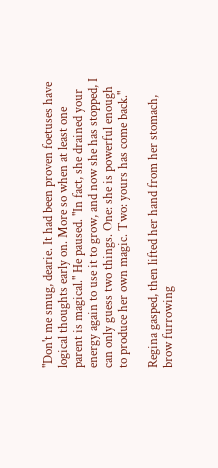"Don't me smug, dearie. It had been proven foetuses have logical thoughts early on. More so when at least one parent is magical." He paused. "In fact, she drained your energy again to use it to grow, and now she has stopped, I can only guess two things. One: she is powerful enough to produce her own magic. Two: yours has come back."

Regina gasped, then lifted her hand from her stomach, brow furrowing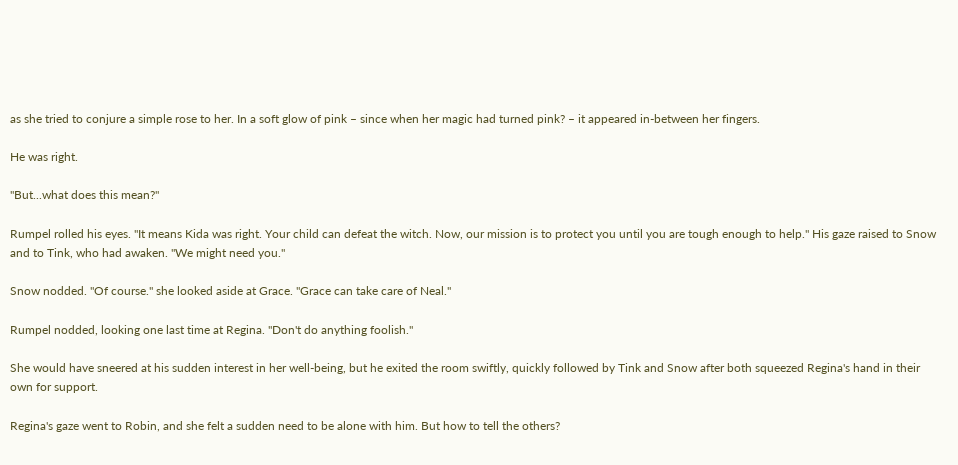as she tried to conjure a simple rose to her. In a soft glow of pink – since when her magic had turned pink? – it appeared in-between her fingers.

He was right.

"But...what does this mean?"

Rumpel rolled his eyes. "It means Kida was right. Your child can defeat the witch. Now, our mission is to protect you until you are tough enough to help." His gaze raised to Snow and to Tink, who had awaken. "We might need you."

Snow nodded. "Of course." she looked aside at Grace. "Grace can take care of Neal."

Rumpel nodded, looking one last time at Regina. "Don't do anything foolish."

She would have sneered at his sudden interest in her well-being, but he exited the room swiftly, quickly followed by Tink and Snow after both squeezed Regina's hand in their own for support.

Regina's gaze went to Robin, and she felt a sudden need to be alone with him. But how to tell the others?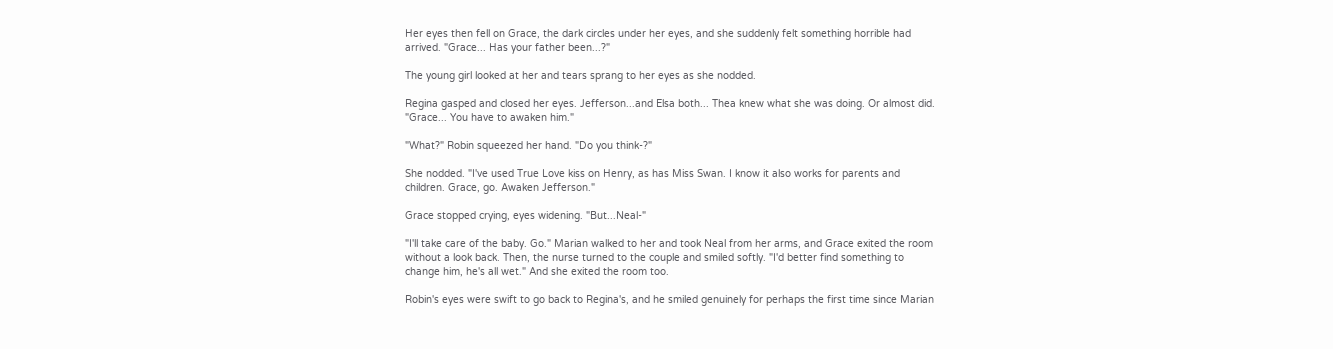Her eyes then fell on Grace, the dark circles under her eyes, and she suddenly felt something horrible had arrived. "Grace... Has your father been...?"

The young girl looked at her and tears sprang to her eyes as she nodded.

Regina gasped and closed her eyes. Jefferson...and Elsa both... Thea knew what she was doing. Or almost did. "Grace... You have to awaken him."

"What?" Robin squeezed her hand. "Do you think-?"

She nodded. "I've used True Love kiss on Henry, as has Miss Swan. I know it also works for parents and children. Grace, go. Awaken Jefferson."

Grace stopped crying, eyes widening. "But...Neal-"

"I'll take care of the baby. Go." Marian walked to her and took Neal from her arms, and Grace exited the room without a look back. Then, the nurse turned to the couple and smiled softly. "I'd better find something to change him, he's all wet." And she exited the room too.

Robin's eyes were swift to go back to Regina's, and he smiled genuinely for perhaps the first time since Marian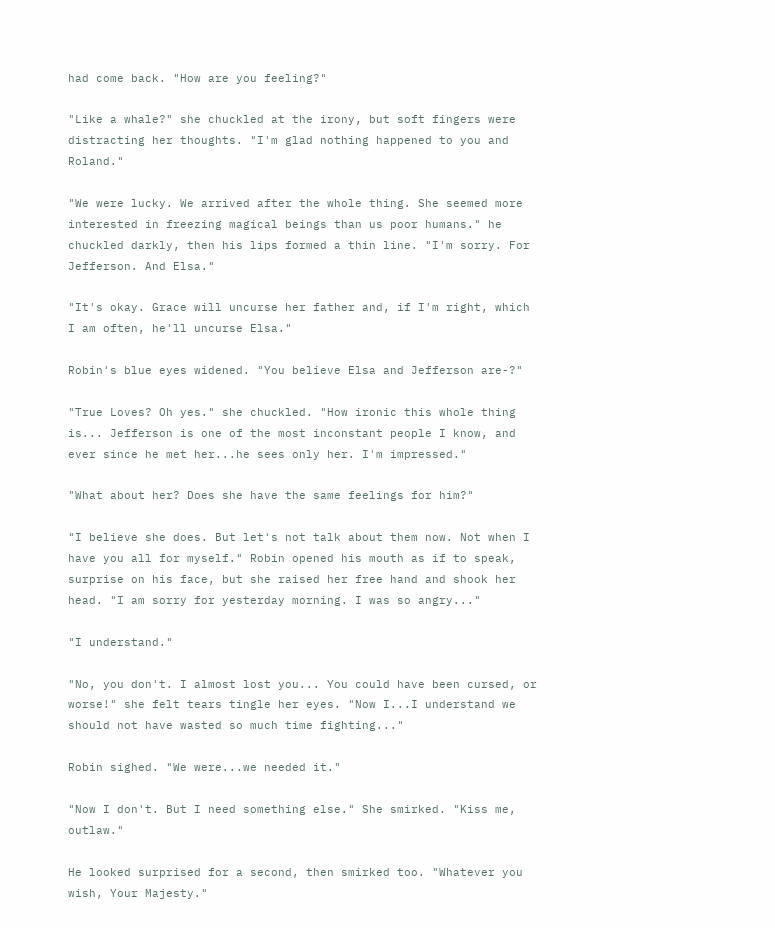had come back. "How are you feeling?"

"Like a whale?" she chuckled at the irony, but soft fingers were distracting her thoughts. "I'm glad nothing happened to you and Roland."

"We were lucky. We arrived after the whole thing. She seemed more interested in freezing magical beings than us poor humans." he chuckled darkly, then his lips formed a thin line. "I'm sorry. For Jefferson. And Elsa."

"It's okay. Grace will uncurse her father and, if I'm right, which I am often, he'll uncurse Elsa."

Robin's blue eyes widened. "You believe Elsa and Jefferson are-?"

"True Loves? Oh yes." she chuckled. "How ironic this whole thing is... Jefferson is one of the most inconstant people I know, and ever since he met her...he sees only her. I'm impressed."

"What about her? Does she have the same feelings for him?"

"I believe she does. But let's not talk about them now. Not when I have you all for myself." Robin opened his mouth as if to speak, surprise on his face, but she raised her free hand and shook her head. "I am sorry for yesterday morning. I was so angry..."

"I understand."

"No, you don't. I almost lost you... You could have been cursed, or worse!" she felt tears tingle her eyes. "Now I...I understand we should not have wasted so much time fighting..."

Robin sighed. "We were...we needed it."

"Now I don't. But I need something else." She smirked. "Kiss me, outlaw."

He looked surprised for a second, then smirked too. "Whatever you wish, Your Majesty."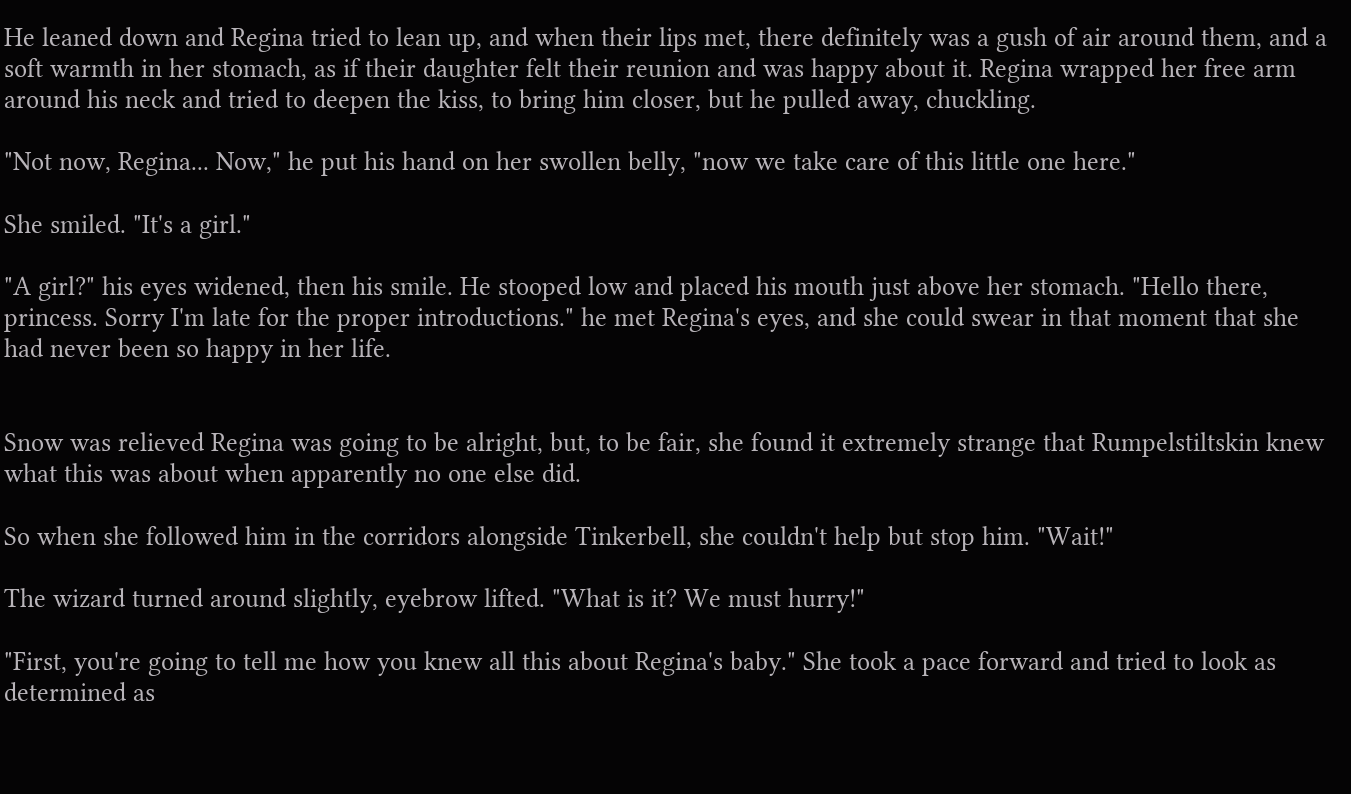He leaned down and Regina tried to lean up, and when their lips met, there definitely was a gush of air around them, and a soft warmth in her stomach, as if their daughter felt their reunion and was happy about it. Regina wrapped her free arm around his neck and tried to deepen the kiss, to bring him closer, but he pulled away, chuckling.

"Not now, Regina... Now," he put his hand on her swollen belly, "now we take care of this little one here."

She smiled. "It's a girl."

"A girl?" his eyes widened, then his smile. He stooped low and placed his mouth just above her stomach. "Hello there, princess. Sorry I'm late for the proper introductions." he met Regina's eyes, and she could swear in that moment that she had never been so happy in her life.


Snow was relieved Regina was going to be alright, but, to be fair, she found it extremely strange that Rumpelstiltskin knew what this was about when apparently no one else did.

So when she followed him in the corridors alongside Tinkerbell, she couldn't help but stop him. "Wait!"

The wizard turned around slightly, eyebrow lifted. "What is it? We must hurry!"

"First, you're going to tell me how you knew all this about Regina's baby." She took a pace forward and tried to look as determined as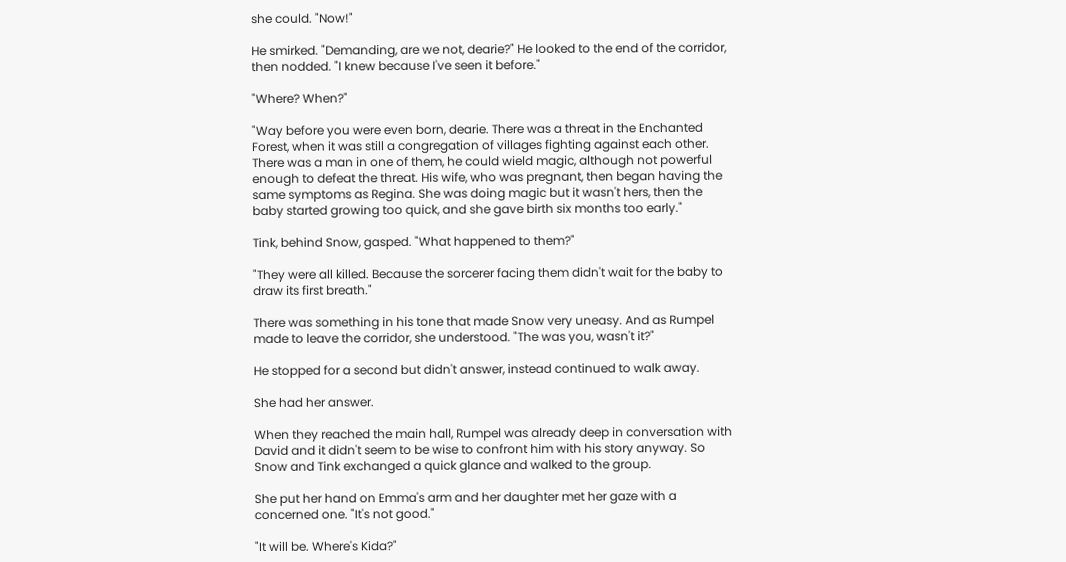she could. "Now!"

He smirked. "Demanding, are we not, dearie?" He looked to the end of the corridor, then nodded. "I knew because I've seen it before."

"Where? When?"

"Way before you were even born, dearie. There was a threat in the Enchanted Forest, when it was still a congregation of villages fighting against each other. There was a man in one of them, he could wield magic, although not powerful enough to defeat the threat. His wife, who was pregnant, then began having the same symptoms as Regina. She was doing magic but it wasn't hers, then the baby started growing too quick, and she gave birth six months too early."

Tink, behind Snow, gasped. "What happened to them?"

"They were all killed. Because the sorcerer facing them didn't wait for the baby to draw its first breath."

There was something in his tone that made Snow very uneasy. And as Rumpel made to leave the corridor, she understood. "The was you, wasn't it?"

He stopped for a second but didn't answer, instead continued to walk away.

She had her answer.

When they reached the main hall, Rumpel was already deep in conversation with David and it didn't seem to be wise to confront him with his story anyway. So Snow and Tink exchanged a quick glance and walked to the group.

She put her hand on Emma's arm and her daughter met her gaze with a concerned one. "It's not good."

"It will be. Where's Kida?"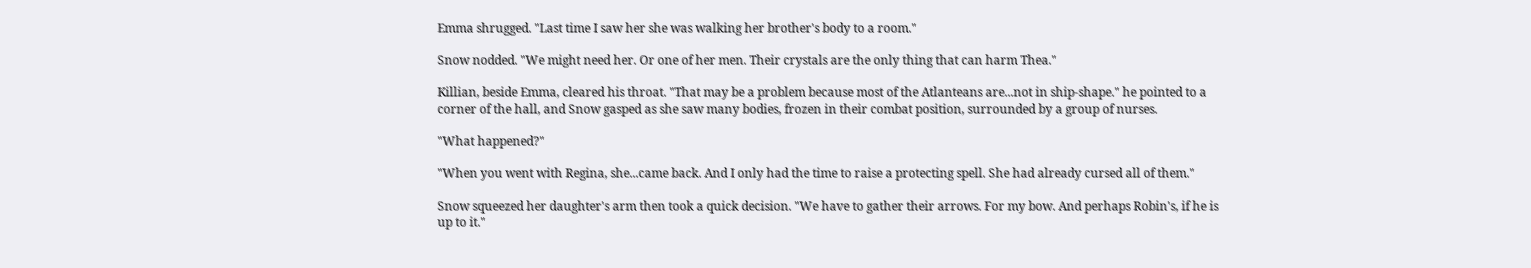Emma shrugged. "Last time I saw her she was walking her brother's body to a room."

Snow nodded. "We might need her. Or one of her men. Their crystals are the only thing that can harm Thea."

Killian, beside Emma, cleared his throat. "That may be a problem because most of the Atlanteans are...not in ship-shape." he pointed to a corner of the hall, and Snow gasped as she saw many bodies, frozen in their combat position, surrounded by a group of nurses.

"What happened?"

"When you went with Regina, she...came back. And I only had the time to raise a protecting spell. She had already cursed all of them."

Snow squeezed her daughter's arm then took a quick decision. "We have to gather their arrows. For my bow. And perhaps Robin's, if he is up to it."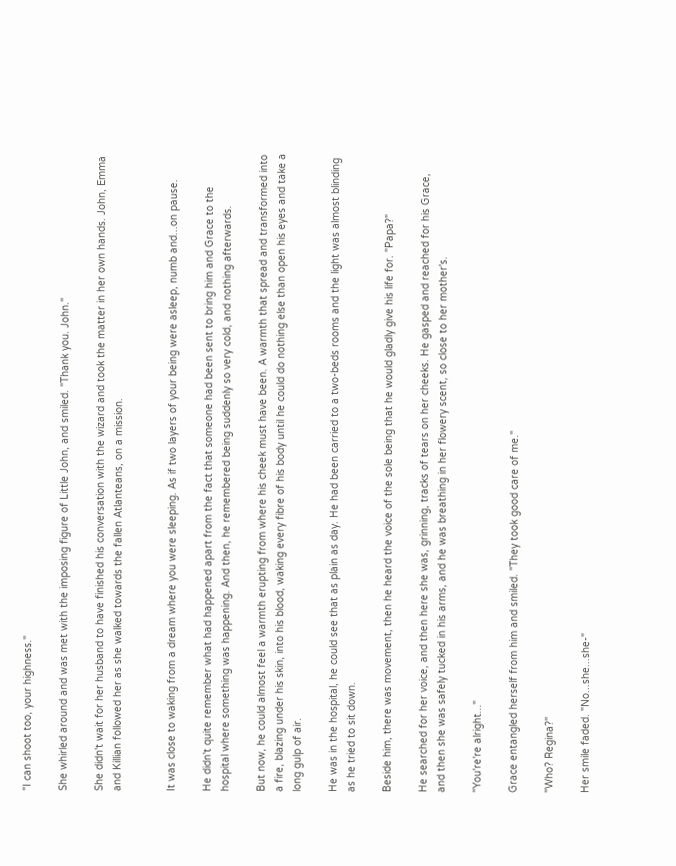"I can shoot too, your highness."

She whirled around and was met with the imposing figure of Little John, and smiled. "Thank you. John."

She didn't wait for her husband to have finished his conversation with the wizard and took the matter in her own hands. John, Emma and Killian followed her as she walked towards the fallen Atlanteans, on a mission.


It was close to waking from a dream where you were sleeping. As if two layers of your being were asleep, numb and...on pause.

He didn't quite remember what had happened apart from the fact that someone had been sent to bring him and Grace to the hospital where something was happening. And then, he remembered being suddenly so very cold, and nothing afterwards.

But now, he could almost feel a warmth erupting from where his cheek must have been. A warmth that spread and transformed into a fire, blazing under his skin, into his blood, waking every fibre of his body until he could do nothing else than open his eyes and take a long gulp of air.

He was in the hospital, he could see that as plain as day. He had been carried to a two-beds rooms and the light was almost blinding as he tried to sit down.

Beside him, there was movement, then he heard the voice of the sole being that he would gladly give his life for. "Papa?"

He searched for her voice, and then here she was, grinning, tracks of tears on her cheeks. He gasped and reached for his Grace, and then she was safely tucked in his arms, and he was breathing in her flowery scent, so close to her mother's.

"You're're alright..."

Grace entangled herself from him and smiled. "They took good care of me."

"Who? Regina?"

Her smile faded. "No...she...she-"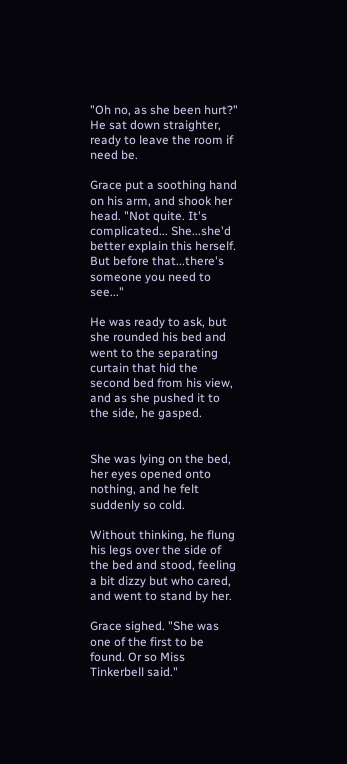"Oh no, as she been hurt?" He sat down straighter, ready to leave the room if need be.

Grace put a soothing hand on his arm, and shook her head. "Not quite. It's complicated... She...she'd better explain this herself. But before that...there's someone you need to see..."

He was ready to ask, but she rounded his bed and went to the separating curtain that hid the second bed from his view, and as she pushed it to the side, he gasped.


She was lying on the bed, her eyes opened onto nothing, and he felt suddenly so cold.

Without thinking, he flung his legs over the side of the bed and stood, feeling a bit dizzy but who cared, and went to stand by her.

Grace sighed. "She was one of the first to be found. Or so Miss Tinkerbell said."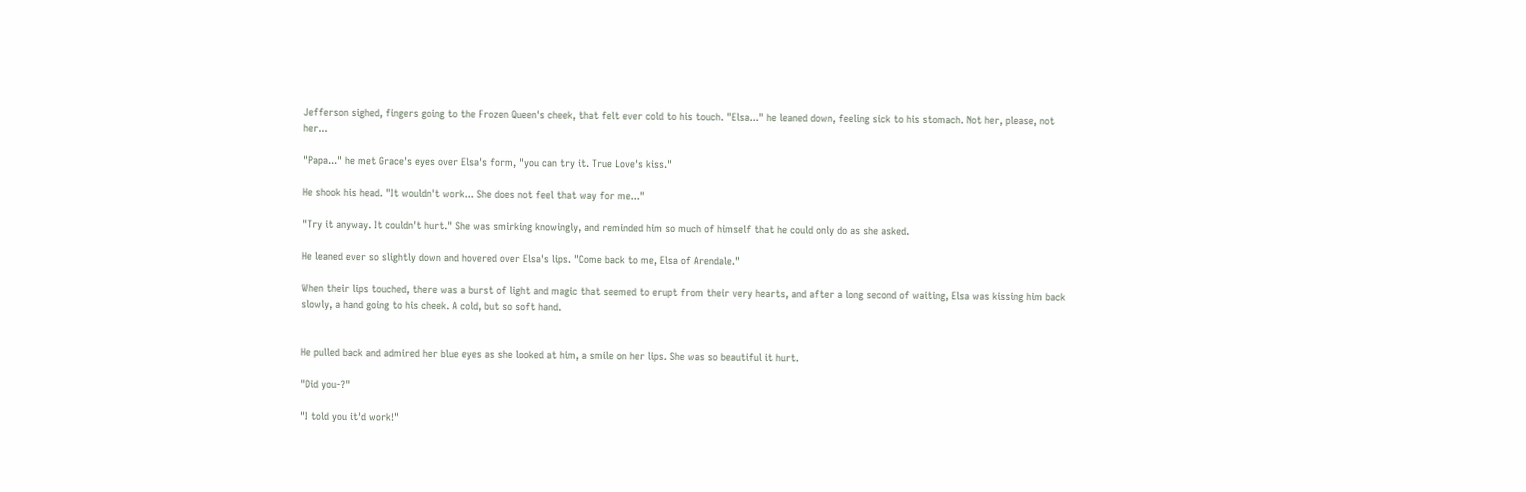Jefferson sighed, fingers going to the Frozen Queen's cheek, that felt ever cold to his touch. "Elsa..." he leaned down, feeling sick to his stomach. Not her, please, not her...

"Papa..." he met Grace's eyes over Elsa's form, "you can try it. True Love's kiss."

He shook his head. "It wouldn't work... She does not feel that way for me..."

"Try it anyway. It couldn't hurt." She was smirking knowingly, and reminded him so much of himself that he could only do as she asked.

He leaned ever so slightly down and hovered over Elsa's lips. "Come back to me, Elsa of Arendale."

When their lips touched, there was a burst of light and magic that seemed to erupt from their very hearts, and after a long second of waiting, Elsa was kissing him back slowly, a hand going to his cheek. A cold, but so soft hand.


He pulled back and admired her blue eyes as she looked at him, a smile on her lips. She was so beautiful it hurt.

"Did you-?"

"I told you it'd work!"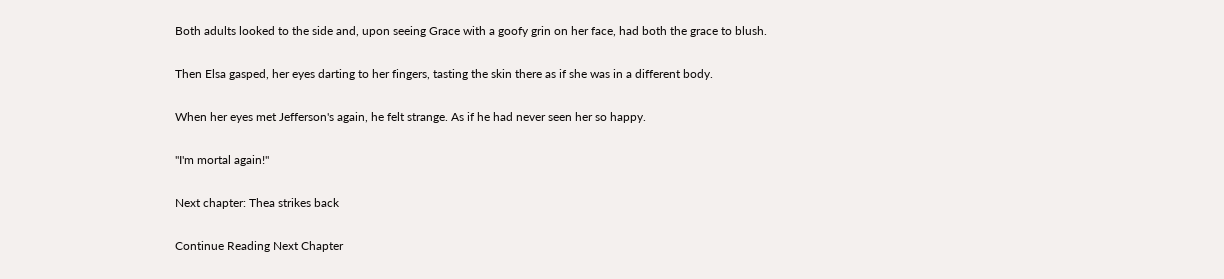Both adults looked to the side and, upon seeing Grace with a goofy grin on her face, had both the grace to blush.

Then Elsa gasped, her eyes darting to her fingers, tasting the skin there as if she was in a different body.

When her eyes met Jefferson's again, he felt strange. As if he had never seen her so happy.

"I'm mortal again!"

Next chapter: Thea strikes back

Continue Reading Next Chapter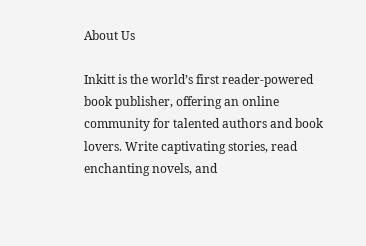About Us

Inkitt is the world’s first reader-powered book publisher, offering an online community for talented authors and book lovers. Write captivating stories, read enchanting novels, and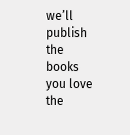we’ll publish the books you love the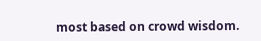most based on crowd wisdom.